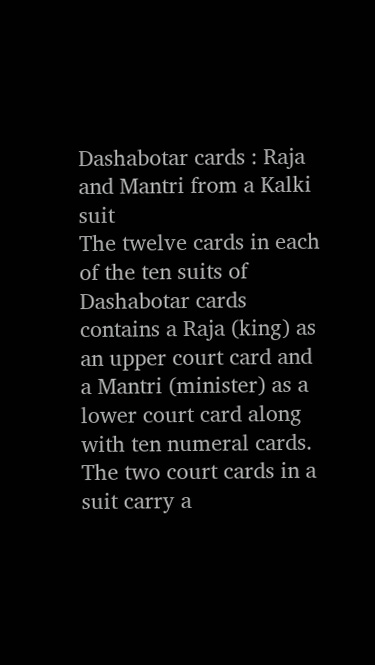Dashabotar cards : Raja and Mantri from a Kalki suit
The twelve cards in each of the ten suits of Dashabotar cards contains a Raja (king) as an upper court card and a Mantri (minister) as a lower court card along with ten numeral cards. The two court cards in a suit carry a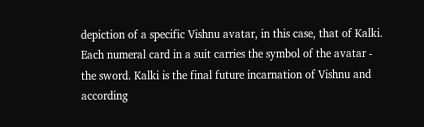depiction of a specific Vishnu avatar, in this case, that of Kalki. Each numeral card in a suit carries the symbol of the avatar - the sword. Kalki is the final future incarnation of Vishnu and according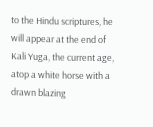to the Hindu scriptures, he will appear at the end of Kali Yuga, the current age, atop a white horse with a drawn blazing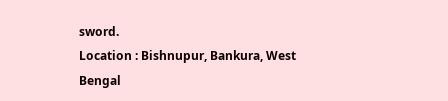sword.
Location : Bishnupur, Bankura, West Bengal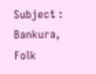Subject : Bankura, Folk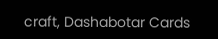craft, Dashabotar Cards